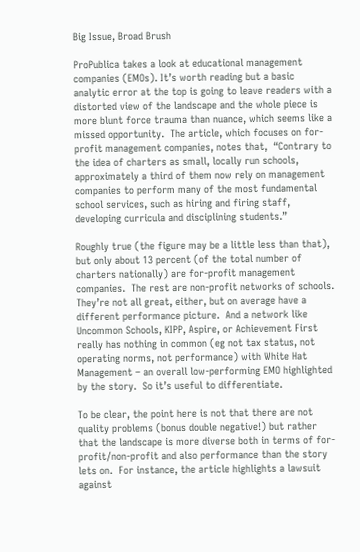Big Issue, Broad Brush

ProPublica takes a look at educational management companies (EMOs). It’s worth reading but a basic analytic error at the top is going to leave readers with a distorted view of the landscape and the whole piece is more blunt force trauma than nuance, which seems like a missed opportunity.  The article, which focuses on for-profit management companies, notes that,  “Contrary to the idea of charters as small, locally run schools, approximately a third of them now rely on management companies to perform many of the most fundamental school services, such as hiring and firing staff, developing curricula and disciplining students.”

Roughly true (the figure may be a little less than that), but only about 13 percent (of the total number of charters nationally) are for-profit management companies.  The rest are non-profit networks of schools.  They’re not all great, either, but on average have a different performance picture.  And a network like Uncommon Schools, KIPP, Aspire, or Achievement First really has nothing in common (eg not tax status, not operating norms, not performance) with White Hat Management – an overall low-performing EMO highlighted by the story.  So it’s useful to differentiate.

To be clear, the point here is not that there are not quality problems (bonus double negative!) but rather that the landscape is more diverse both in terms of for-profit/non-profit and also performance than the story lets on.  For instance, the article highlights a lawsuit against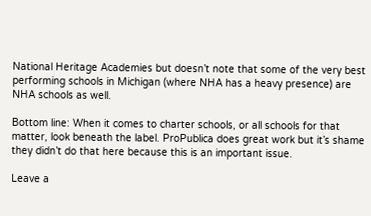National Heritage Academies but doesn’t note that some of the very best performing schools in Michigan (where NHA has a heavy presence) are NHA schools as well.

Bottom line: When it comes to charter schools, or all schools for that matter, look beneath the label. ProPublica does great work but it’s shame they didn’t do that here because this is an important issue.

Leave a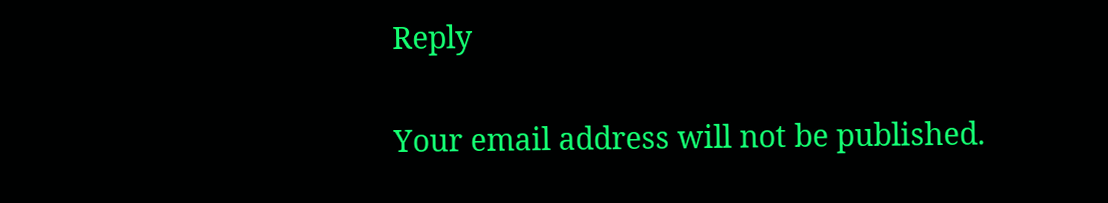Reply

Your email address will not be published.